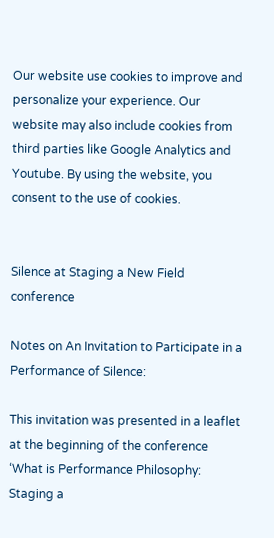Our website use cookies to improve and personalize your experience. Our website may also include cookies from third parties like Google Analytics and Youtube. By using the website, you consent to the use of cookies.


Silence at Staging a New Field conference

Notes on An Invitation to Participate in a Performance of Silence:

This invitation was presented in a leaflet at the beginning of the conference ‘What is Performance Philosophy: Staging a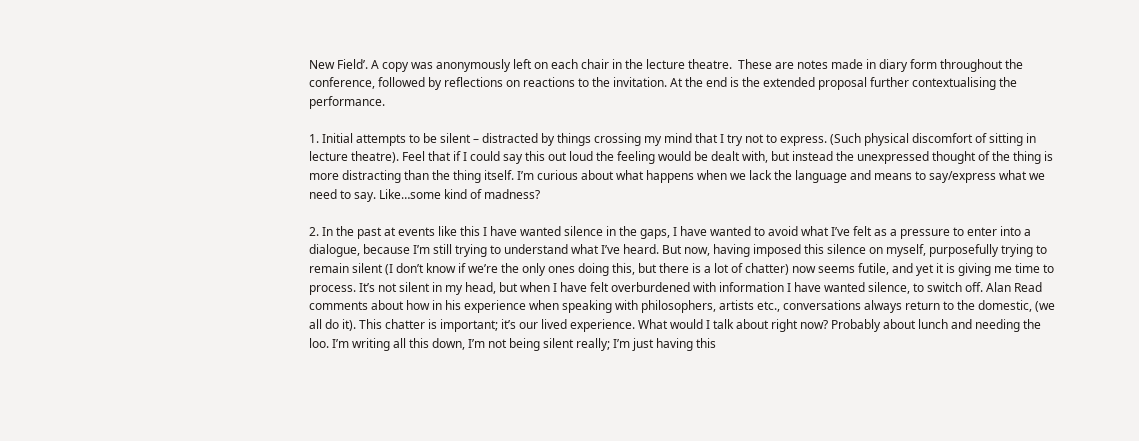New Field’. A copy was anonymously left on each chair in the lecture theatre.  These are notes made in diary form throughout the conference, followed by reflections on reactions to the invitation. At the end is the extended proposal further contextualising the performance.

1. Initial attempts to be silent – distracted by things crossing my mind that I try not to express. (Such physical discomfort of sitting in lecture theatre). Feel that if I could say this out loud the feeling would be dealt with, but instead the unexpressed thought of the thing is more distracting than the thing itself. I’m curious about what happens when we lack the language and means to say/express what we need to say. Like…some kind of madness?

2. In the past at events like this I have wanted silence in the gaps, I have wanted to avoid what I’ve felt as a pressure to enter into a dialogue, because I’m still trying to understand what I’ve heard. But now, having imposed this silence on myself, purposefully trying to remain silent (I don’t know if we’re the only ones doing this, but there is a lot of chatter) now seems futile, and yet it is giving me time to process. It’s not silent in my head, but when I have felt overburdened with information I have wanted silence, to switch off. Alan Read comments about how in his experience when speaking with philosophers, artists etc., conversations always return to the domestic, (we all do it). This chatter is important; it’s our lived experience. What would I talk about right now? Probably about lunch and needing the loo. I’m writing all this down, I’m not being silent really; I’m just having this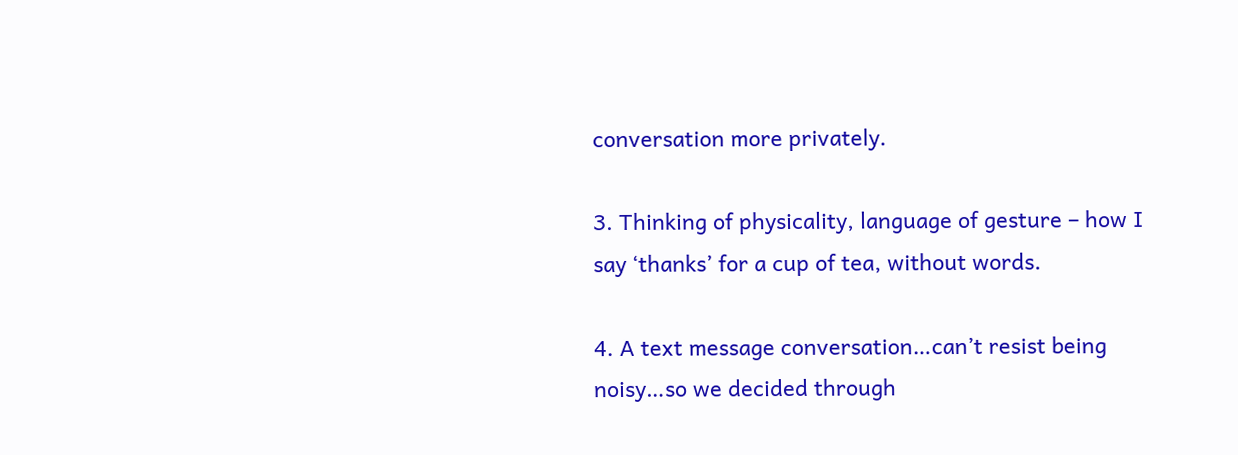conversation more privately.

3. Thinking of physicality, language of gesture – how I say ‘thanks’ for a cup of tea, without words.

4. A text message conversation…can’t resist being noisy…so we decided through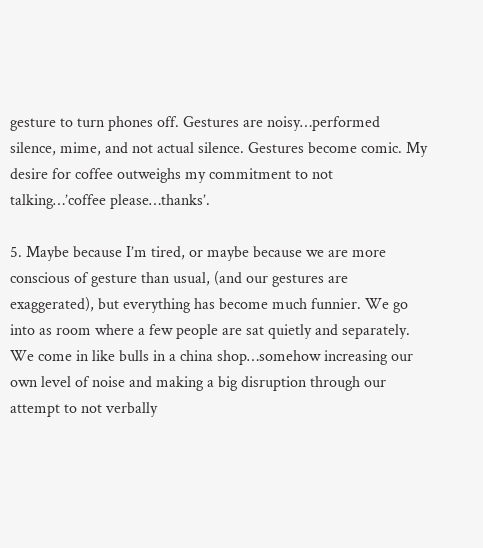gesture to turn phones off. Gestures are noisy…performed silence, mime, and not actual silence. Gestures become comic. My desire for coffee outweighs my commitment to not talking…’coffee please…thanks’.

5. Maybe because I’m tired, or maybe because we are more conscious of gesture than usual, (and our gestures are exaggerated), but everything has become much funnier. We go into as room where a few people are sat quietly and separately. We come in like bulls in a china shop…somehow increasing our own level of noise and making a big disruption through our attempt to not verbally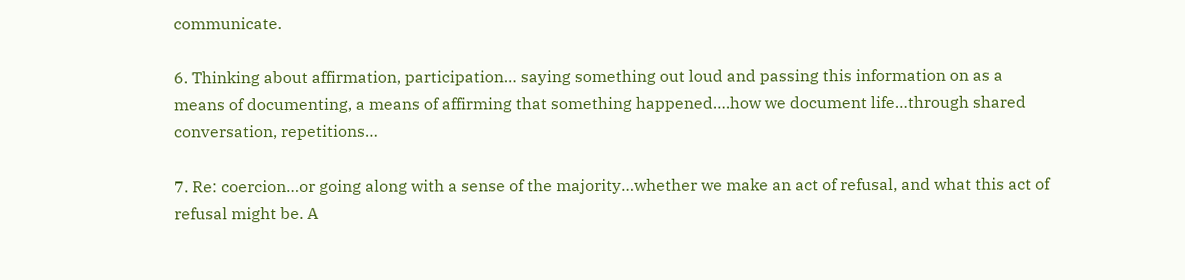communicate.

6. Thinking about affirmation, participation… saying something out loud and passing this information on as a means of documenting, a means of affirming that something happened….how we document life…through shared conversation, repetitions…

7. Re: coercion…or going along with a sense of the majority…whether we make an act of refusal, and what this act of refusal might be. A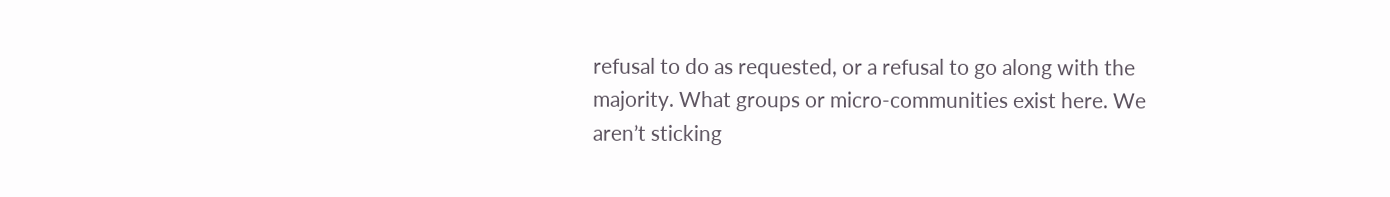refusal to do as requested, or a refusal to go along with the majority. What groups or micro-communities exist here. We aren’t sticking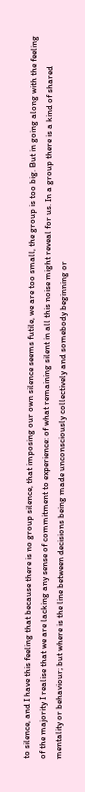to silence, and I have this feeling that because there is no group silence, that imposing our own silence seems futile, we are too small, the group is too big. But in going along with the feeling of the majority I realise that we are lacking any sense of commitment to experience: of what remaining silent in all this noise might reveal for us. In a group there is a kind of shared mentality or behaviour; but where is the line between decisions being made unconsciously collectively and somebody beginning or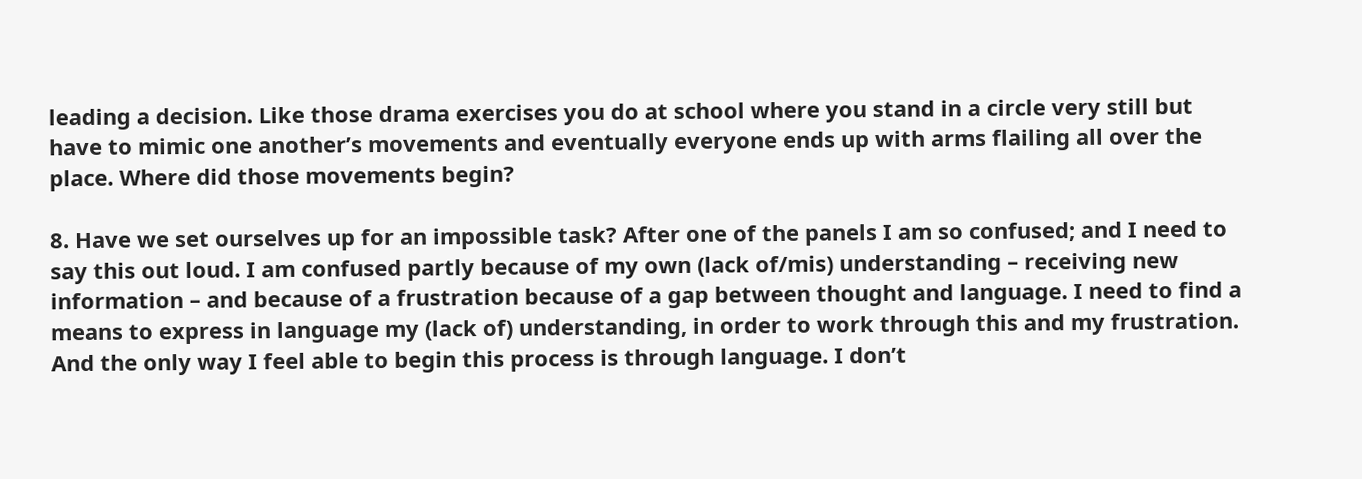leading a decision. Like those drama exercises you do at school where you stand in a circle very still but have to mimic one another’s movements and eventually everyone ends up with arms flailing all over the place. Where did those movements begin?

8. Have we set ourselves up for an impossible task? After one of the panels I am so confused; and I need to say this out loud. I am confused partly because of my own (lack of/mis) understanding – receiving new information – and because of a frustration because of a gap between thought and language. I need to find a means to express in language my (lack of) understanding, in order to work through this and my frustration. And the only way I feel able to begin this process is through language. I don’t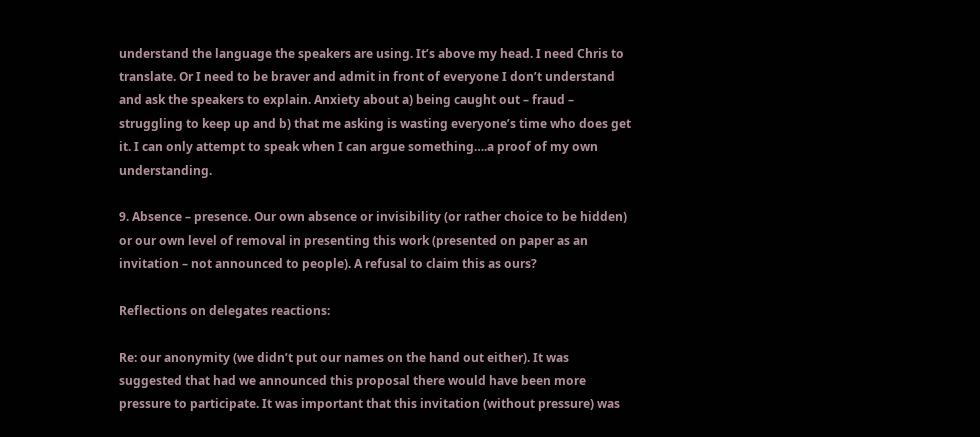understand the language the speakers are using. It’s above my head. I need Chris to translate. Or I need to be braver and admit in front of everyone I don’t understand and ask the speakers to explain. Anxiety about a) being caught out – fraud – struggling to keep up and b) that me asking is wasting everyone’s time who does get it. I can only attempt to speak when I can argue something….a proof of my own understanding.

9. Absence – presence. Our own absence or invisibility (or rather choice to be hidden) or our own level of removal in presenting this work (presented on paper as an invitation – not announced to people). A refusal to claim this as ours?

Reflections on delegates reactions:

Re: our anonymity (we didn’t put our names on the hand out either). It was suggested that had we announced this proposal there would have been more pressure to participate. It was important that this invitation (without pressure) was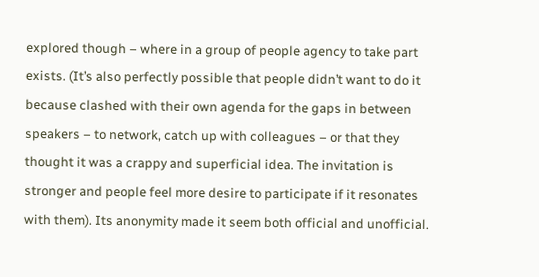explored though – where in a group of people agency to take part exists. (It’s also perfectly possible that people didn’t want to do it because clashed with their own agenda for the gaps in between speakers – to network, catch up with colleagues – or that they thought it was a crappy and superficial idea. The invitation is stronger and people feel more desire to participate if it resonates with them). Its anonymity made it seem both official and unofficial.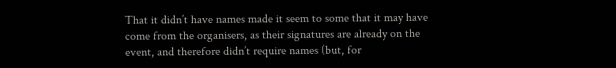That it didn’t have names made it seem to some that it may have come from the organisers, as their signatures are already on the event, and therefore didn’t require names (but, for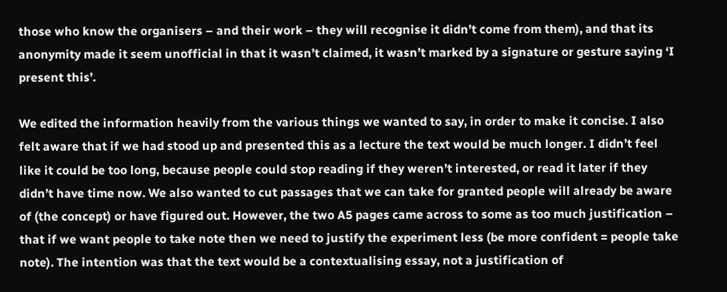those who know the organisers – and their work – they will recognise it didn’t come from them), and that its anonymity made it seem unofficial in that it wasn’t claimed, it wasn’t marked by a signature or gesture saying ‘I present this’.

We edited the information heavily from the various things we wanted to say, in order to make it concise. I also felt aware that if we had stood up and presented this as a lecture the text would be much longer. I didn’t feel like it could be too long, because people could stop reading if they weren’t interested, or read it later if they didn’t have time now. We also wanted to cut passages that we can take for granted people will already be aware of (the concept) or have figured out. However, the two A5 pages came across to some as too much justification – that if we want people to take note then we need to justify the experiment less (be more confident = people take note). The intention was that the text would be a contextualising essay, not a justification of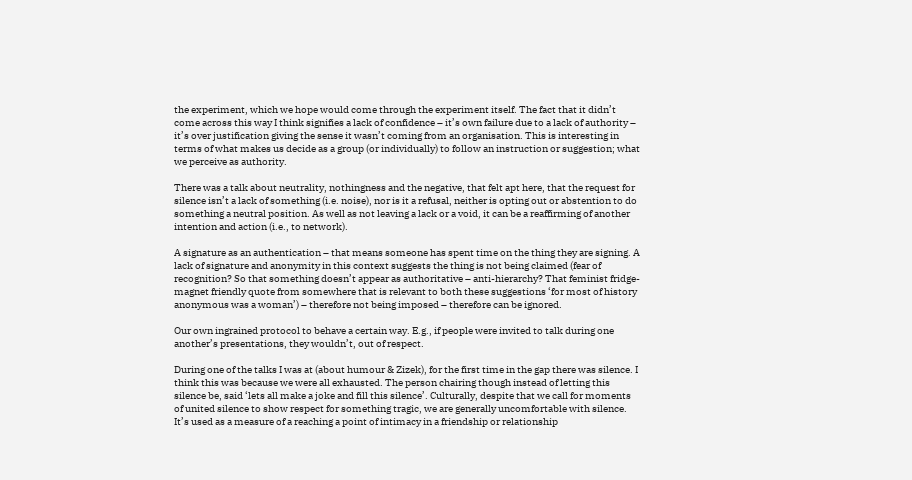the experiment, which we hope would come through the experiment itself. The fact that it didn’t come across this way I think signifies a lack of confidence – it’s own failure due to a lack of authority – it’s over justification giving the sense it wasn’t coming from an organisation. This is interesting in terms of what makes us decide as a group (or individually) to follow an instruction or suggestion; what we perceive as authority.

There was a talk about neutrality, nothingness and the negative, that felt apt here, that the request for silence isn’t a lack of something (i.e. noise), nor is it a refusal, neither is opting out or abstention to do something a neutral position. As well as not leaving a lack or a void, it can be a reaffirming of another intention and action (i.e., to network).

A signature as an authentication – that means someone has spent time on the thing they are signing. A lack of signature and anonymity in this context suggests the thing is not being claimed (fear of recognition? So that something doesn’t appear as authoritative – anti-hierarchy? That feminist fridge-magnet friendly quote from somewhere that is relevant to both these suggestions ‘for most of history anonymous was a woman’) – therefore not being imposed – therefore can be ignored.

Our own ingrained protocol to behave a certain way. E.g., if people were invited to talk during one another’s presentations, they wouldn’t, out of respect.

During one of the talks I was at (about humour & Zizek), for the first time in the gap there was silence. I think this was because we were all exhausted. The person chairing though instead of letting this silence be, said ‘lets all make a joke and fill this silence’. Culturally, despite that we call for moments of united silence to show respect for something tragic, we are generally uncomfortable with silence. It’s used as a measure of a reaching a point of intimacy in a friendship or relationship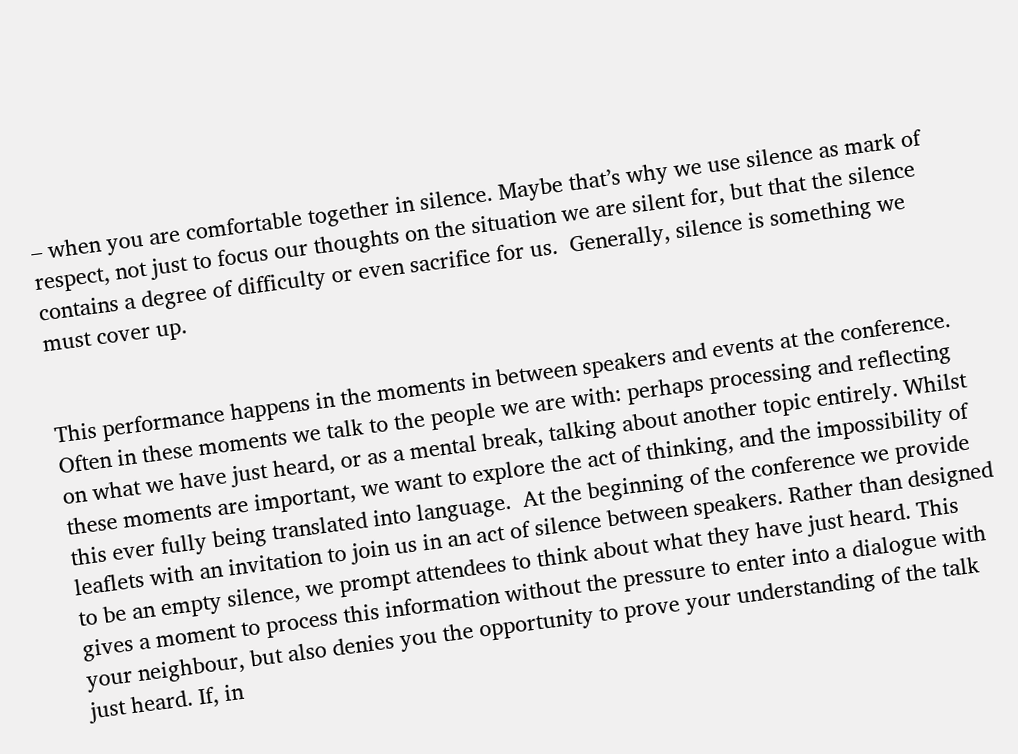– when you are comfortable together in silence. Maybe that’s why we use silence as mark of respect, not just to focus our thoughts on the situation we are silent for, but that the silence contains a degree of difficulty or even sacrifice for us.  Generally, silence is something we must cover up.


This performance happens in the moments in between speakers and events at the conference. Often in these moments we talk to the people we are with: perhaps processing and reflecting on what we have just heard, or as a mental break, talking about another topic entirely. Whilst these moments are important, we want to explore the act of thinking, and the impossibility of this ever fully being translated into language.  At the beginning of the conference we provide leaflets with an invitation to join us in an act of silence between speakers. Rather than designed to be an empty silence, we prompt attendees to think about what they have just heard. This gives a moment to process this information without the pressure to enter into a dialogue with your neighbour, but also denies you the opportunity to prove your understanding of the talk just heard. If, in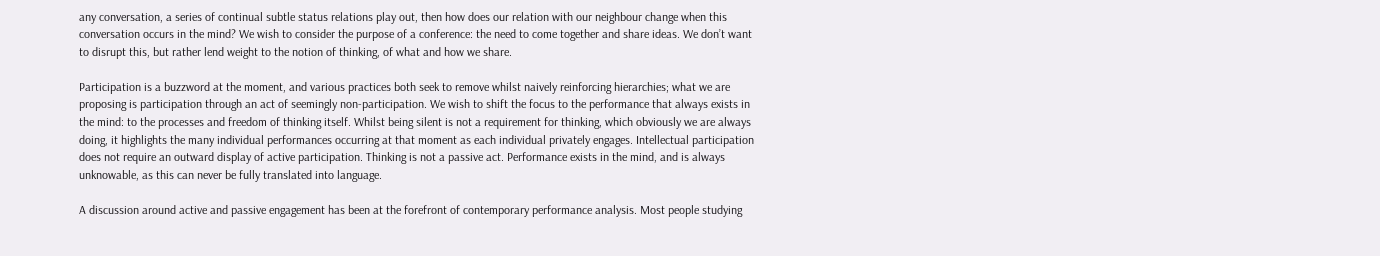any conversation, a series of continual subtle status relations play out, then how does our relation with our neighbour change when this conversation occurs in the mind? We wish to consider the purpose of a conference: the need to come together and share ideas. We don’t want to disrupt this, but rather lend weight to the notion of thinking, of what and how we share.

Participation is a buzzword at the moment, and various practices both seek to remove whilst naively reinforcing hierarchies; what we are proposing is participation through an act of seemingly non-participation. We wish to shift the focus to the performance that always exists in the mind: to the processes and freedom of thinking itself. Whilst being silent is not a requirement for thinking, which obviously we are always doing, it highlights the many individual performances occurring at that moment as each individual privately engages. Intellectual participation does not require an outward display of active participation. Thinking is not a passive act. Performance exists in the mind, and is always unknowable, as this can never be fully translated into language.

A discussion around active and passive engagement has been at the forefront of contemporary performance analysis. Most people studying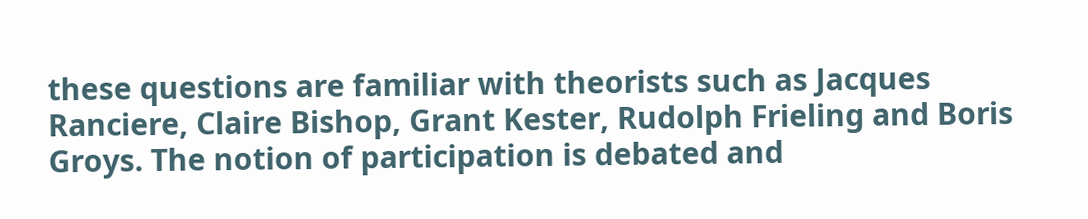these questions are familiar with theorists such as Jacques Ranciere, Claire Bishop, Grant Kester, Rudolph Frieling and Boris Groys. The notion of participation is debated and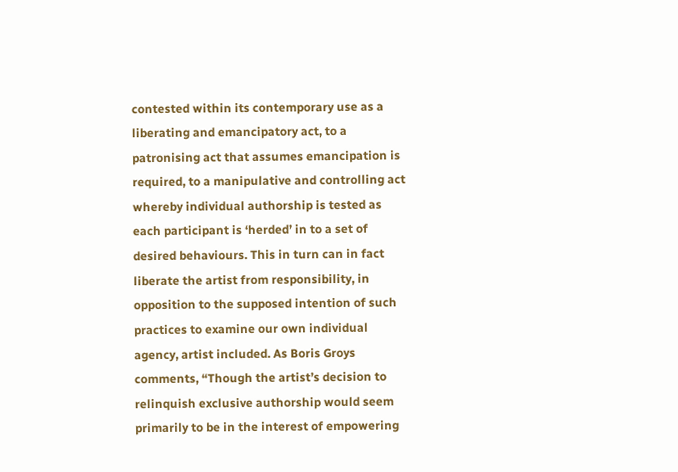contested within its contemporary use as a liberating and emancipatory act, to a patronising act that assumes emancipation is required, to a manipulative and controlling act whereby individual authorship is tested as each participant is ‘herded’ in to a set of desired behaviours. This in turn can in fact liberate the artist from responsibility, in opposition to the supposed intention of such practices to examine our own individual agency, artist included. As Boris Groys comments, “Though the artist’s decision to relinquish exclusive authorship would seem primarily to be in the interest of empowering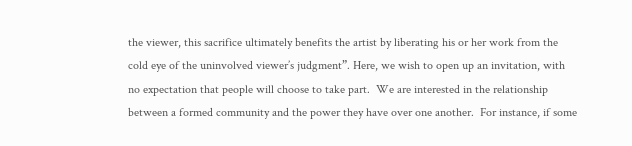the viewer, this sacrifice ultimately benefits the artist by liberating his or her work from the cold eye of the uninvolved viewer’s judgment”. Here, we wish to open up an invitation, with no expectation that people will choose to take part.  We are interested in the relationship between a formed community and the power they have over one another.  For instance, if some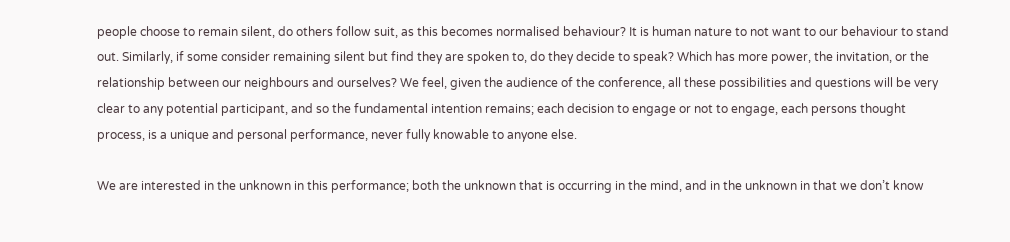people choose to remain silent, do others follow suit, as this becomes normalised behaviour? It is human nature to not want to our behaviour to stand out. Similarly, if some consider remaining silent but find they are spoken to, do they decide to speak? Which has more power, the invitation, or the relationship between our neighbours and ourselves? We feel, given the audience of the conference, all these possibilities and questions will be very clear to any potential participant, and so the fundamental intention remains; each decision to engage or not to engage, each persons thought process, is a unique and personal performance, never fully knowable to anyone else.

We are interested in the unknown in this performance; both the unknown that is occurring in the mind, and in the unknown in that we don’t know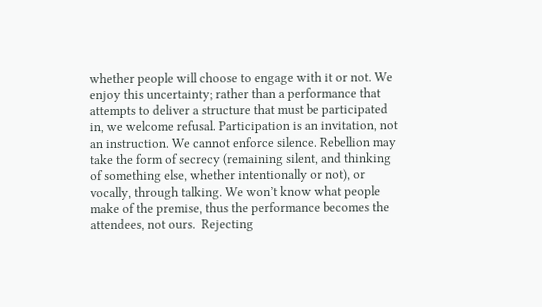whether people will choose to engage with it or not. We enjoy this uncertainty; rather than a performance that attempts to deliver a structure that must be participated in, we welcome refusal. Participation is an invitation, not an instruction. We cannot enforce silence. Rebellion may take the form of secrecy (remaining silent, and thinking of something else, whether intentionally or not), or vocally, through talking. We won’t know what people make of the premise, thus the performance becomes the attendees, not ours.  Rejecting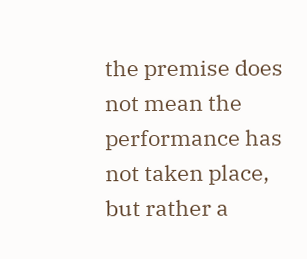the premise does not mean the performance has not taken place, but rather a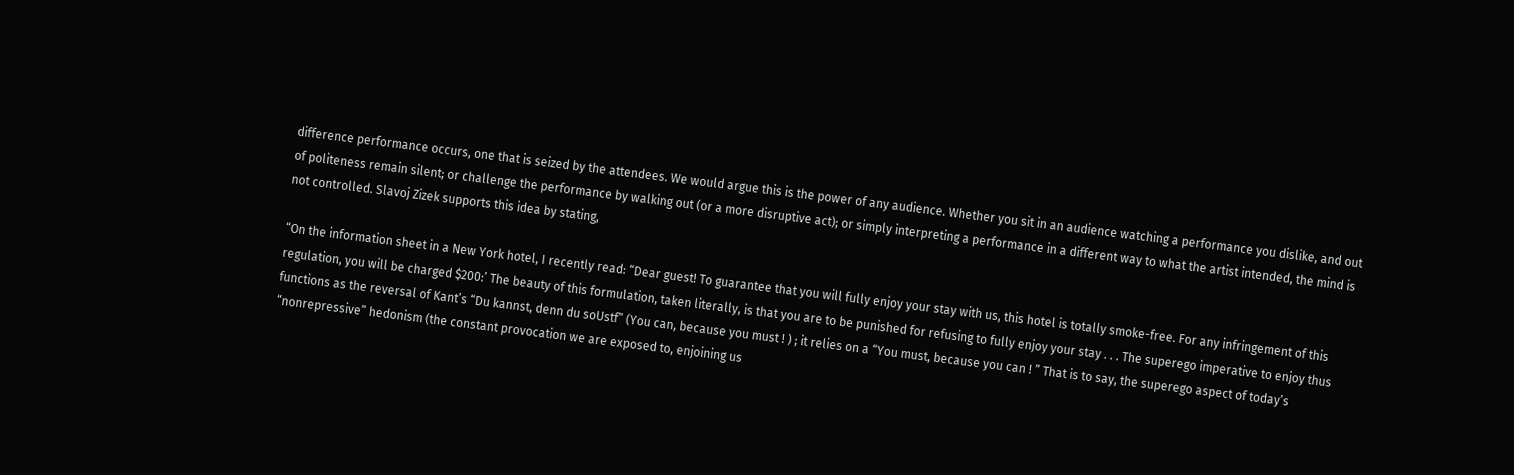difference performance occurs, one that is seized by the attendees. We would argue this is the power of any audience. Whether you sit in an audience watching a performance you dislike, and out of politeness remain silent; or challenge the performance by walking out (or a more disruptive act); or simply interpreting a performance in a different way to what the artist intended, the mind is not controlled. Slavoj Zizek supports this idea by stating,

“On the information sheet in a New York hotel, I recently read: “Dear guest! To guarantee that you will fully enjoy your stay with us, this hotel is totally smoke-free. For any infringement of this regulation, you will be charged $200:’ The beauty of this formulation, taken literally, is that you are to be punished for refusing to fully enjoy your stay . . . The superego imperative to enjoy thus functions as the reversal of Kant’s “Du kannst, denn du soUstf” (You can, because you must ! ) ; it relies on a “You must, because you can ! ” That is to say, the superego aspect of today’s “nonrepressive” hedonism (the constant provocation we are exposed to, enjoining us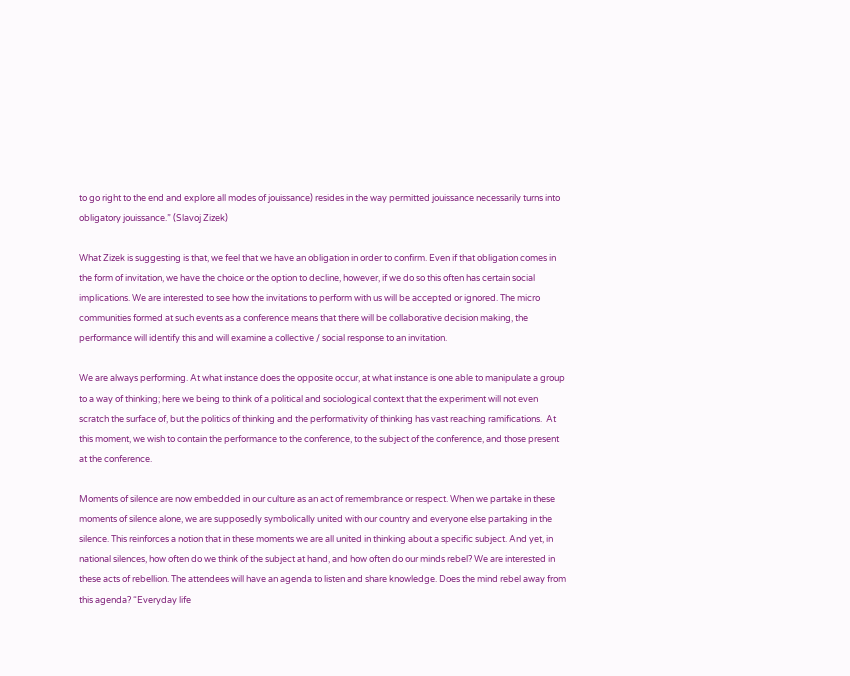to go right to the end and explore all modes of jouissance) resides in the way permitted jouissance necessarily turns into obligatory jouissance.” (Slavoj Zizek)

What Zizek is suggesting is that, we feel that we have an obligation in order to confirm. Even if that obligation comes in the form of invitation, we have the choice or the option to decline, however, if we do so this often has certain social implications. We are interested to see how the invitations to perform with us will be accepted or ignored. The micro communities formed at such events as a conference means that there will be collaborative decision making, the performance will identify this and will examine a collective / social response to an invitation.

We are always performing. At what instance does the opposite occur, at what instance is one able to manipulate a group to a way of thinking; here we being to think of a political and sociological context that the experiment will not even scratch the surface of, but the politics of thinking and the performativity of thinking has vast reaching ramifications.  At this moment, we wish to contain the performance to the conference, to the subject of the conference, and those present at the conference.

Moments of silence are now embedded in our culture as an act of remembrance or respect. When we partake in these moments of silence alone, we are supposedly symbolically united with our country and everyone else partaking in the silence. This reinforces a notion that in these moments we are all united in thinking about a specific subject. And yet, in national silences, how often do we think of the subject at hand, and how often do our minds rebel? We are interested in these acts of rebellion. The attendees will have an agenda to listen and share knowledge. Does the mind rebel away from this agenda? “Everyday life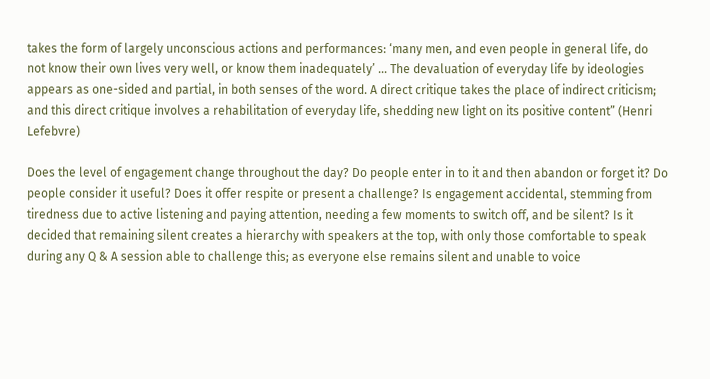takes the form of largely unconscious actions and performances: ‘many men, and even people in general life, do not know their own lives very well, or know them inadequately’ … The devaluation of everyday life by ideologies appears as one-sided and partial, in both senses of the word. A direct critique takes the place of indirect criticism; and this direct critique involves a rehabilitation of everyday life, shedding new light on its positive content” (Henri Lefebvre)

Does the level of engagement change throughout the day? Do people enter in to it and then abandon or forget it? Do people consider it useful? Does it offer respite or present a challenge? Is engagement accidental, stemming from tiredness due to active listening and paying attention, needing a few moments to switch off, and be silent? Is it decided that remaining silent creates a hierarchy with speakers at the top, with only those comfortable to speak during any Q & A session able to challenge this; as everyone else remains silent and unable to voice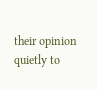their opinion quietly to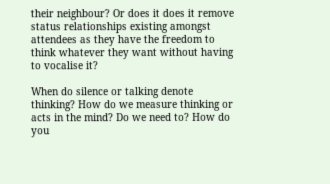their neighbour? Or does it does it remove status relationships existing amongst attendees as they have the freedom to think whatever they want without having to vocalise it?

When do silence or talking denote thinking? How do we measure thinking or acts in the mind? Do we need to? How do you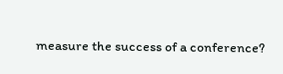measure the success of a conference?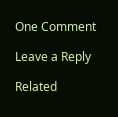One Comment

Leave a Reply

Related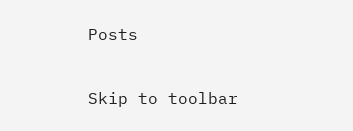Posts

Skip to toolbar